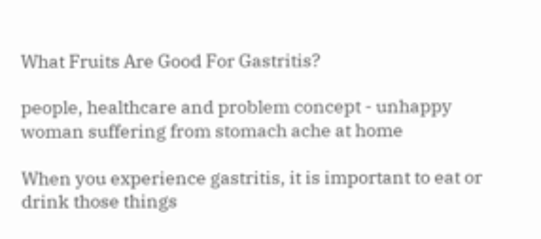What Fruits Are Good For Gastritis?

people, healthcare and problem concept - unhappy woman suffering from stomach ache at home

When you experience gastritis, it is important to eat or drink those things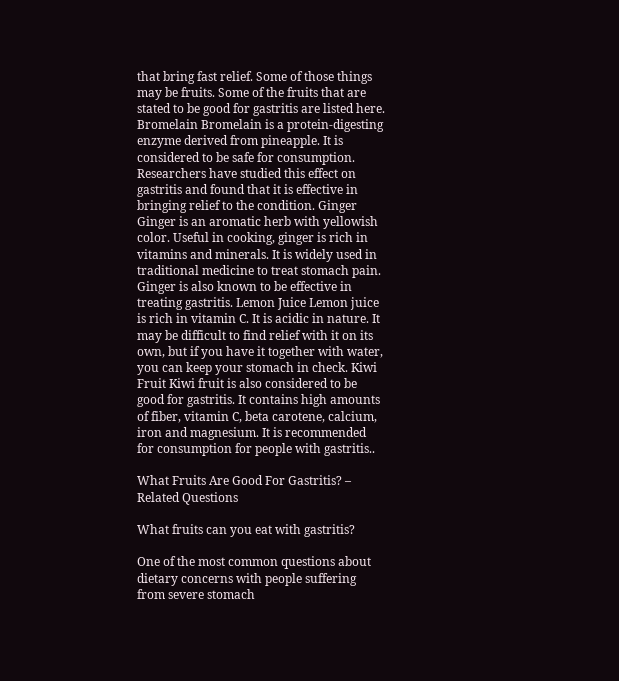that bring fast relief. Some of those things may be fruits. Some of the fruits that are stated to be good for gastritis are listed here. Bromelain Bromelain is a protein-digesting enzyme derived from pineapple. It is considered to be safe for consumption. Researchers have studied this effect on gastritis and found that it is effective in bringing relief to the condition. Ginger Ginger is an aromatic herb with yellowish color. Useful in cooking, ginger is rich in vitamins and minerals. It is widely used in traditional medicine to treat stomach pain. Ginger is also known to be effective in treating gastritis. Lemon Juice Lemon juice is rich in vitamin C. It is acidic in nature. It may be difficult to find relief with it on its own, but if you have it together with water, you can keep your stomach in check. Kiwi Fruit Kiwi fruit is also considered to be good for gastritis. It contains high amounts of fiber, vitamin C, beta carotene, calcium, iron and magnesium. It is recommended for consumption for people with gastritis..

What Fruits Are Good For Gastritis? – Related Questions

What fruits can you eat with gastritis?

One of the most common questions about dietary concerns with people suffering from severe stomach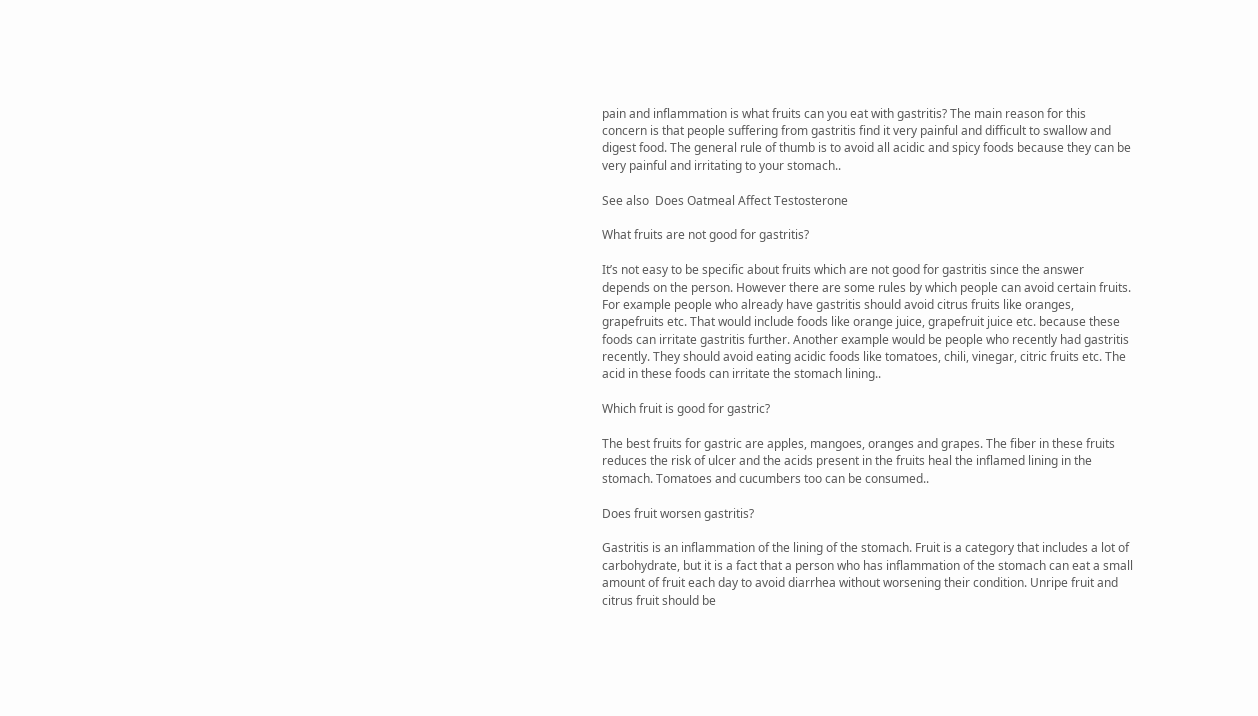pain and inflammation is what fruits can you eat with gastritis? The main reason for this concern is that people suffering from gastritis find it very painful and difficult to swallow and digest food. The general rule of thumb is to avoid all acidic and spicy foods because they can be very painful and irritating to your stomach..

See also  Does Oatmeal Affect Testosterone

What fruits are not good for gastritis?

It’s not easy to be specific about fruits which are not good for gastritis since the answer depends on the person. However there are some rules by which people can avoid certain fruits. For example people who already have gastritis should avoid citrus fruits like oranges, grapefruits etc. That would include foods like orange juice, grapefruit juice etc. because these foods can irritate gastritis further. Another example would be people who recently had gastritis recently. They should avoid eating acidic foods like tomatoes, chili, vinegar, citric fruits etc. The acid in these foods can irritate the stomach lining..

Which fruit is good for gastric?

The best fruits for gastric are apples, mangoes, oranges and grapes. The fiber in these fruits reduces the risk of ulcer and the acids present in the fruits heal the inflamed lining in the stomach. Tomatoes and cucumbers too can be consumed..

Does fruit worsen gastritis?

Gastritis is an inflammation of the lining of the stomach. Fruit is a category that includes a lot of carbohydrate, but it is a fact that a person who has inflammation of the stomach can eat a small amount of fruit each day to avoid diarrhea without worsening their condition. Unripe fruit and citrus fruit should be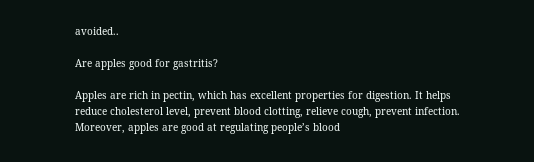avoided..

Are apples good for gastritis?

Apples are rich in pectin, which has excellent properties for digestion. It helps reduce cholesterol level, prevent blood clotting, relieve cough, prevent infection. Moreover, apples are good at regulating people’s blood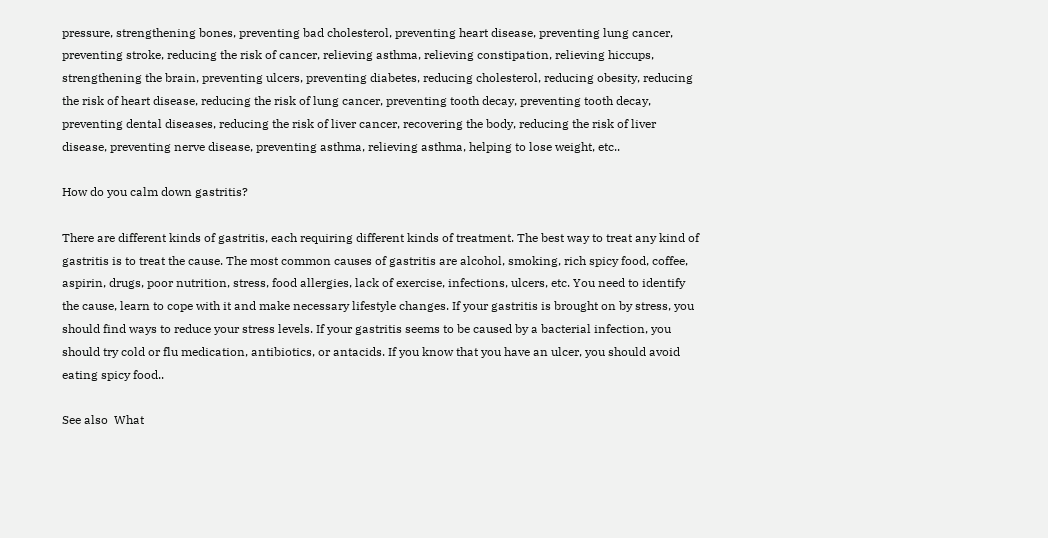pressure, strengthening bones, preventing bad cholesterol, preventing heart disease, preventing lung cancer, preventing stroke, reducing the risk of cancer, relieving asthma, relieving constipation, relieving hiccups, strengthening the brain, preventing ulcers, preventing diabetes, reducing cholesterol, reducing obesity, reducing the risk of heart disease, reducing the risk of lung cancer, preventing tooth decay, preventing tooth decay, preventing dental diseases, reducing the risk of liver cancer, recovering the body, reducing the risk of liver disease, preventing nerve disease, preventing asthma, relieving asthma, helping to lose weight, etc..

How do you calm down gastritis?

There are different kinds of gastritis, each requiring different kinds of treatment. The best way to treat any kind of gastritis is to treat the cause. The most common causes of gastritis are alcohol, smoking, rich spicy food, coffee, aspirin, drugs, poor nutrition, stress, food allergies, lack of exercise, infections, ulcers, etc. You need to identify the cause, learn to cope with it and make necessary lifestyle changes. If your gastritis is brought on by stress, you should find ways to reduce your stress levels. If your gastritis seems to be caused by a bacterial infection, you should try cold or flu medication, antibiotics, or antacids. If you know that you have an ulcer, you should avoid eating spicy food..

See also  What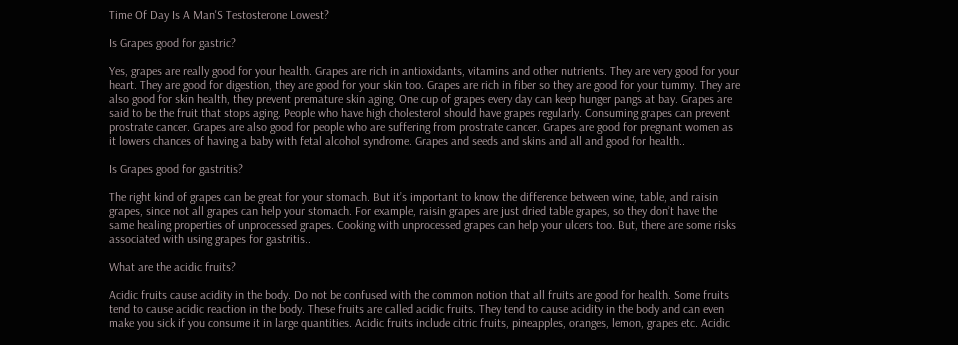Time Of Day Is A Man'S Testosterone Lowest?

Is Grapes good for gastric?

Yes, grapes are really good for your health. Grapes are rich in antioxidants, vitamins and other nutrients. They are very good for your heart. They are good for digestion, they are good for your skin too. Grapes are rich in fiber so they are good for your tummy. They are also good for skin health, they prevent premature skin aging. One cup of grapes every day can keep hunger pangs at bay. Grapes are said to be the fruit that stops aging. People who have high cholesterol should have grapes regularly. Consuming grapes can prevent prostrate cancer. Grapes are also good for people who are suffering from prostrate cancer. Grapes are good for pregnant women as it lowers chances of having a baby with fetal alcohol syndrome. Grapes and seeds and skins and all and good for health..

Is Grapes good for gastritis?

The right kind of grapes can be great for your stomach. But it’s important to know the difference between wine, table, and raisin grapes, since not all grapes can help your stomach. For example, raisin grapes are just dried table grapes, so they don’t have the same healing properties of unprocessed grapes. Cooking with unprocessed grapes can help your ulcers too. But, there are some risks associated with using grapes for gastritis..

What are the acidic fruits?

Acidic fruits cause acidity in the body. Do not be confused with the common notion that all fruits are good for health. Some fruits tend to cause acidic reaction in the body. These fruits are called acidic fruits. They tend to cause acidity in the body and can even make you sick if you consume it in large quantities. Acidic fruits include citric fruits, pineapples, oranges, lemon, grapes etc. Acidic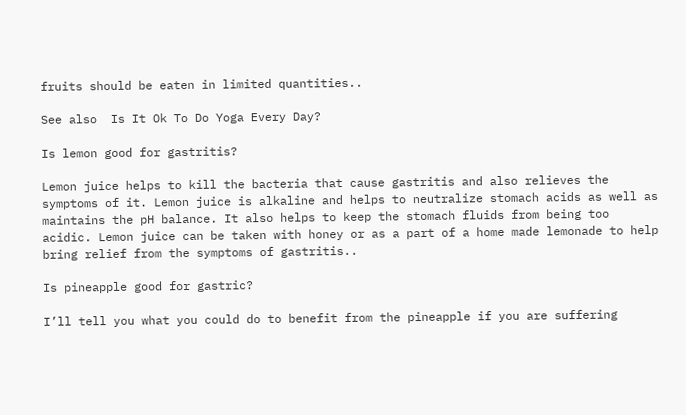fruits should be eaten in limited quantities..

See also  Is It Ok To Do Yoga Every Day?

Is lemon good for gastritis?

Lemon juice helps to kill the bacteria that cause gastritis and also relieves the symptoms of it. Lemon juice is alkaline and helps to neutralize stomach acids as well as maintains the pH balance. It also helps to keep the stomach fluids from being too acidic. Lemon juice can be taken with honey or as a part of a home made lemonade to help bring relief from the symptoms of gastritis..

Is pineapple good for gastric?

I’ll tell you what you could do to benefit from the pineapple if you are suffering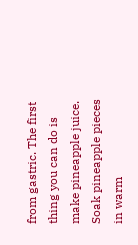from gastric. The first thing you can do is make pineapple juice. Soak pineapple pieces in warm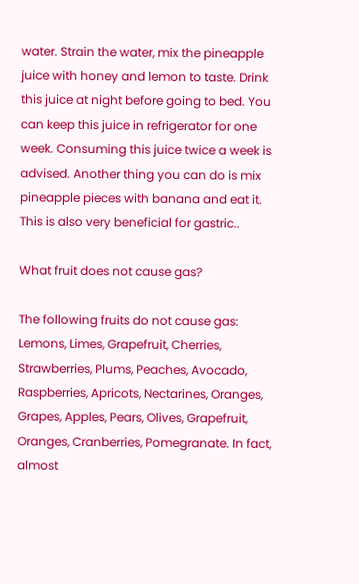water. Strain the water, mix the pineapple juice with honey and lemon to taste. Drink this juice at night before going to bed. You can keep this juice in refrigerator for one week. Consuming this juice twice a week is advised. Another thing you can do is mix pineapple pieces with banana and eat it. This is also very beneficial for gastric..

What fruit does not cause gas?

The following fruits do not cause gas: Lemons, Limes, Grapefruit, Cherries, Strawberries, Plums, Peaches, Avocado, Raspberries, Apricots, Nectarines, Oranges, Grapes, Apples, Pears, Olives, Grapefruit, Oranges, Cranberries, Pomegranate. In fact, almost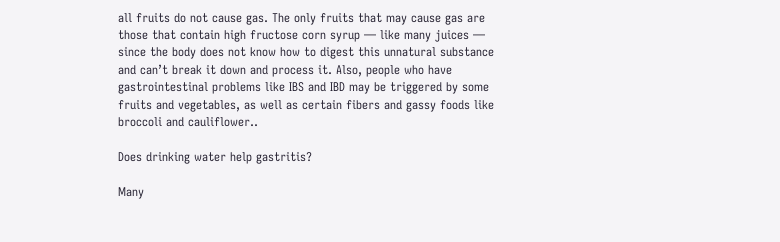all fruits do not cause gas. The only fruits that may cause gas are those that contain high fructose corn syrup — like many juices — since the body does not know how to digest this unnatural substance and can’t break it down and process it. Also, people who have gastrointestinal problems like IBS and IBD may be triggered by some fruits and vegetables, as well as certain fibers and gassy foods like broccoli and cauliflower..

Does drinking water help gastritis?

Many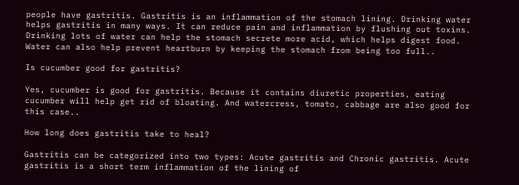people have gastritis. Gastritis is an inflammation of the stomach lining. Drinking water helps gastritis in many ways. It can reduce pain and inflammation by flushing out toxins. Drinking lots of water can help the stomach secrete more acid, which helps digest food. Water can also help prevent heartburn by keeping the stomach from being too full..

Is cucumber good for gastritis?

Yes, cucumber is good for gastritis. Because it contains diuretic properties, eating cucumber will help get rid of bloating. And watercress, tomato, cabbage are also good for this case..

How long does gastritis take to heal?

Gastritis can be categorized into two types: Acute gastritis and Chronic gastritis. Acute gastritis is a short term inflammation of the lining of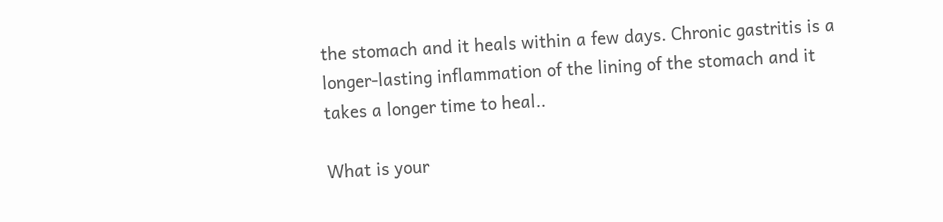the stomach and it heals within a few days. Chronic gastritis is a longer-lasting inflammation of the lining of the stomach and it takes a longer time to heal..

What is your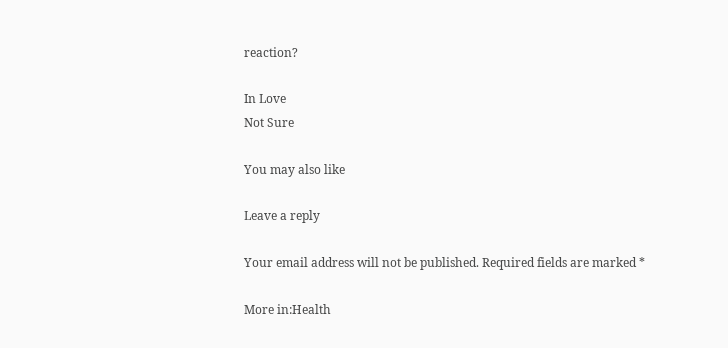reaction?

In Love
Not Sure

You may also like

Leave a reply

Your email address will not be published. Required fields are marked *

More in:Health